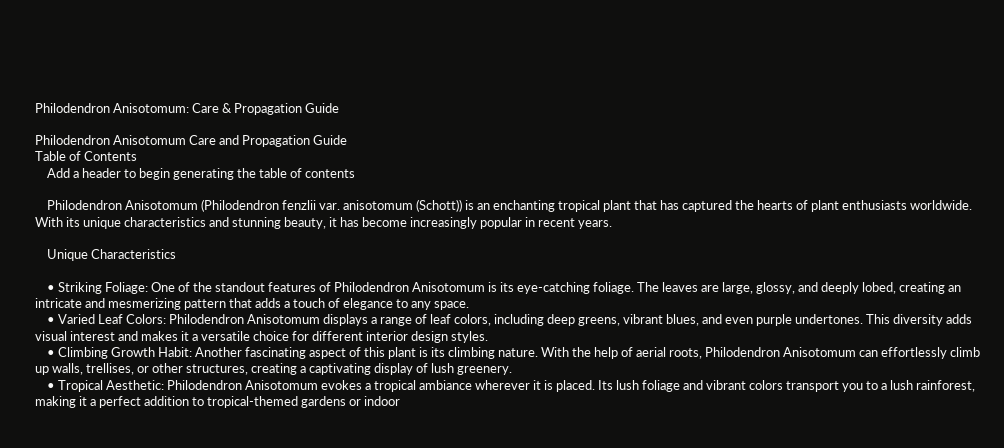Philodendron Anisotomum: Care & Propagation Guide

Philodendron Anisotomum Care and Propagation Guide
Table of Contents
    Add a header to begin generating the table of contents

    Philodendron Anisotomum (Philodendron fenzlii var. anisotomum (Schott)) is an enchanting tropical plant that has captured the hearts of plant enthusiasts worldwide. With its unique characteristics and stunning beauty, it has become increasingly popular in recent years.

    Unique Characteristics

    • Striking Foliage: One of the standout features of Philodendron Anisotomum is its eye-catching foliage. The leaves are large, glossy, and deeply lobed, creating an intricate and mesmerizing pattern that adds a touch of elegance to any space.
    • Varied Leaf Colors: Philodendron Anisotomum displays a range of leaf colors, including deep greens, vibrant blues, and even purple undertones. This diversity adds visual interest and makes it a versatile choice for different interior design styles.
    • Climbing Growth Habit: Another fascinating aspect of this plant is its climbing nature. With the help of aerial roots, Philodendron Anisotomum can effortlessly climb up walls, trellises, or other structures, creating a captivating display of lush greenery.
    • Tropical Aesthetic: Philodendron Anisotomum evokes a tropical ambiance wherever it is placed. Its lush foliage and vibrant colors transport you to a lush rainforest, making it a perfect addition to tropical-themed gardens or indoor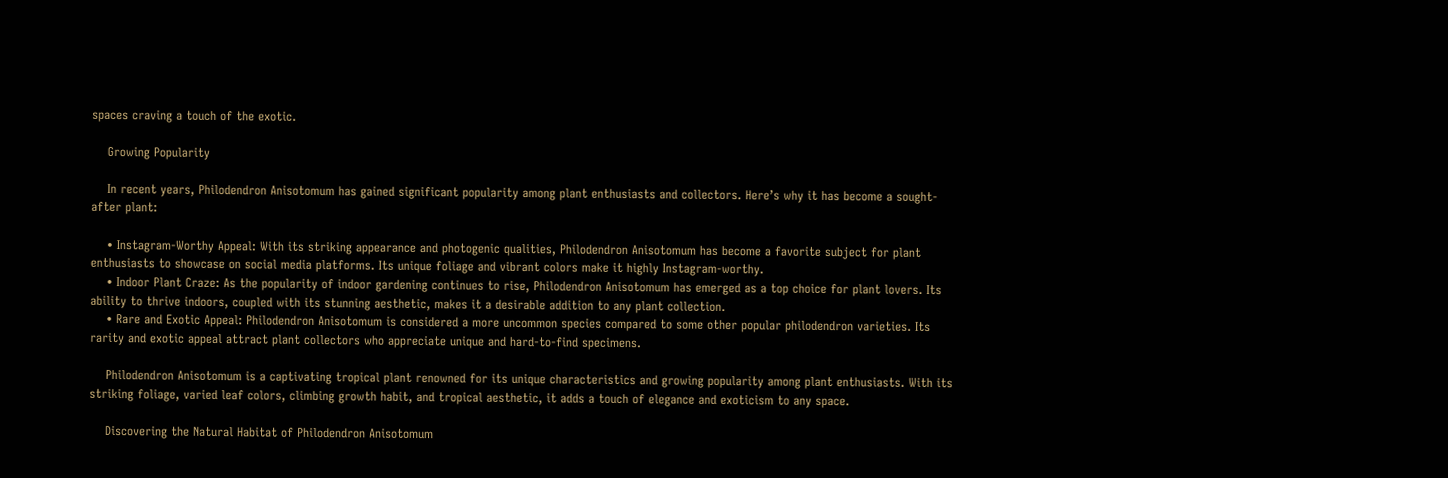spaces craving a touch of the exotic.

    Growing Popularity

    In recent years, Philodendron Anisotomum has gained significant popularity among plant enthusiasts and collectors. Here’s why it has become a sought-after plant:

    • Instagram-Worthy Appeal: With its striking appearance and photogenic qualities, Philodendron Anisotomum has become a favorite subject for plant enthusiasts to showcase on social media platforms. Its unique foliage and vibrant colors make it highly Instagram-worthy.
    • Indoor Plant Craze: As the popularity of indoor gardening continues to rise, Philodendron Anisotomum has emerged as a top choice for plant lovers. Its ability to thrive indoors, coupled with its stunning aesthetic, makes it a desirable addition to any plant collection.
    • Rare and Exotic Appeal: Philodendron Anisotomum is considered a more uncommon species compared to some other popular philodendron varieties. Its rarity and exotic appeal attract plant collectors who appreciate unique and hard-to-find specimens.

    Philodendron Anisotomum is a captivating tropical plant renowned for its unique characteristics and growing popularity among plant enthusiasts. With its striking foliage, varied leaf colors, climbing growth habit, and tropical aesthetic, it adds a touch of elegance and exoticism to any space.

    Discovering the Natural Habitat of Philodendron Anisotomum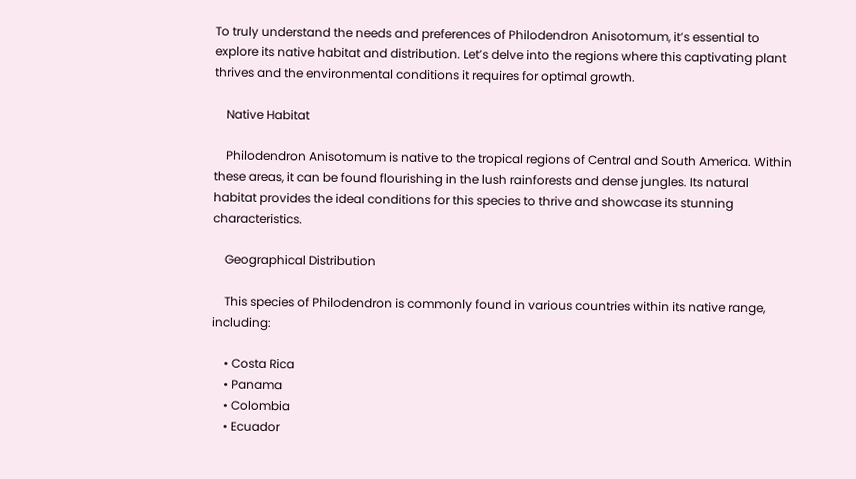To truly understand the needs and preferences of Philodendron Anisotomum, it’s essential to explore its native habitat and distribution. Let’s delve into the regions where this captivating plant thrives and the environmental conditions it requires for optimal growth.

    Native Habitat

    Philodendron Anisotomum is native to the tropical regions of Central and South America. Within these areas, it can be found flourishing in the lush rainforests and dense jungles. Its natural habitat provides the ideal conditions for this species to thrive and showcase its stunning characteristics.

    Geographical Distribution

    This species of Philodendron is commonly found in various countries within its native range, including:

    • Costa Rica
    • Panama
    • Colombia
    • Ecuador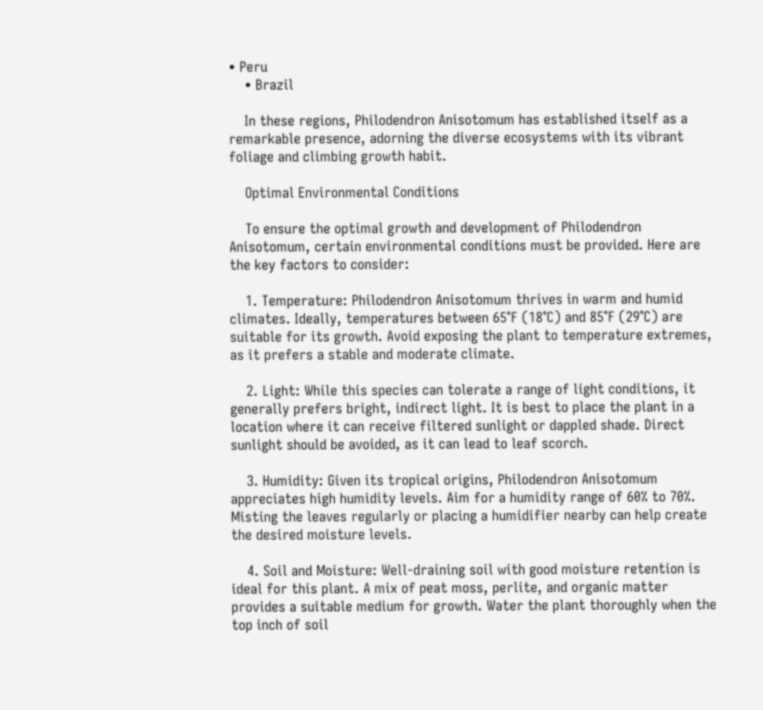• Peru
    • Brazil

    In these regions, Philodendron Anisotomum has established itself as a remarkable presence, adorning the diverse ecosystems with its vibrant foliage and climbing growth habit.

    Optimal Environmental Conditions

    To ensure the optimal growth and development of Philodendron Anisotomum, certain environmental conditions must be provided. Here are the key factors to consider:

    1. Temperature: Philodendron Anisotomum thrives in warm and humid climates. Ideally, temperatures between 65°F (18°C) and 85°F (29°C) are suitable for its growth. Avoid exposing the plant to temperature extremes, as it prefers a stable and moderate climate.

    2. Light: While this species can tolerate a range of light conditions, it generally prefers bright, indirect light. It is best to place the plant in a location where it can receive filtered sunlight or dappled shade. Direct sunlight should be avoided, as it can lead to leaf scorch.

    3. Humidity: Given its tropical origins, Philodendron Anisotomum appreciates high humidity levels. Aim for a humidity range of 60% to 70%. Misting the leaves regularly or placing a humidifier nearby can help create the desired moisture levels.

    4. Soil and Moisture: Well-draining soil with good moisture retention is ideal for this plant. A mix of peat moss, perlite, and organic matter provides a suitable medium for growth. Water the plant thoroughly when the top inch of soil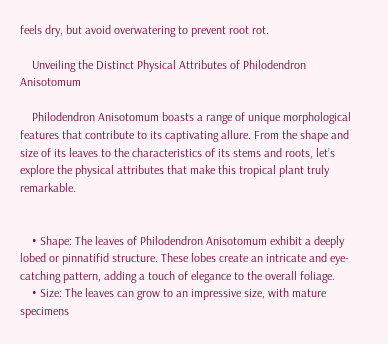feels dry, but avoid overwatering to prevent root rot.

    Unveiling the Distinct Physical Attributes of Philodendron Anisotomum

    Philodendron Anisotomum boasts a range of unique morphological features that contribute to its captivating allure. From the shape and size of its leaves to the characteristics of its stems and roots, let’s explore the physical attributes that make this tropical plant truly remarkable.


    • Shape: The leaves of Philodendron Anisotomum exhibit a deeply lobed or pinnatifid structure. These lobes create an intricate and eye-catching pattern, adding a touch of elegance to the overall foliage.
    • Size: The leaves can grow to an impressive size, with mature specimens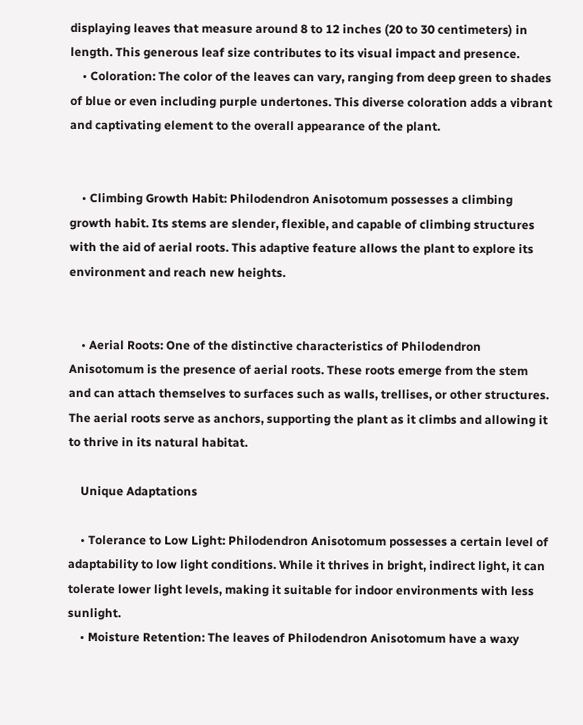displaying leaves that measure around 8 to 12 inches (20 to 30 centimeters) in length. This generous leaf size contributes to its visual impact and presence.
    • Coloration: The color of the leaves can vary, ranging from deep green to shades of blue or even including purple undertones. This diverse coloration adds a vibrant and captivating element to the overall appearance of the plant.


    • Climbing Growth Habit: Philodendron Anisotomum possesses a climbing growth habit. Its stems are slender, flexible, and capable of climbing structures with the aid of aerial roots. This adaptive feature allows the plant to explore its environment and reach new heights.


    • Aerial Roots: One of the distinctive characteristics of Philodendron Anisotomum is the presence of aerial roots. These roots emerge from the stem and can attach themselves to surfaces such as walls, trellises, or other structures. The aerial roots serve as anchors, supporting the plant as it climbs and allowing it to thrive in its natural habitat.

    Unique Adaptations

    • Tolerance to Low Light: Philodendron Anisotomum possesses a certain level of adaptability to low light conditions. While it thrives in bright, indirect light, it can tolerate lower light levels, making it suitable for indoor environments with less sunlight.
    • Moisture Retention: The leaves of Philodendron Anisotomum have a waxy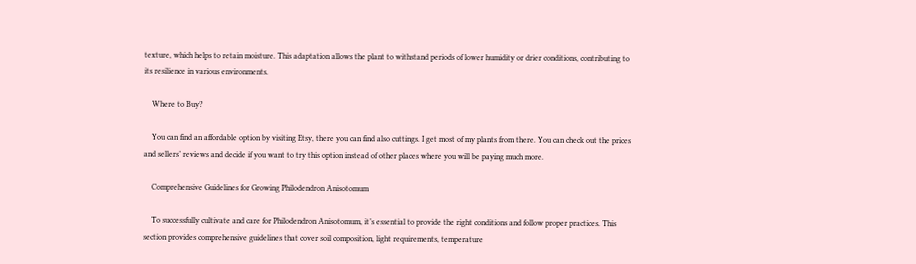texture, which helps to retain moisture. This adaptation allows the plant to withstand periods of lower humidity or drier conditions, contributing to its resilience in various environments.

    Where to Buy?

    You can find an affordable option by visiting Etsy, there you can find also cuttings. I get most of my plants from there. You can check out the prices and sellers’ reviews and decide if you want to try this option instead of other places where you will be paying much more.

    Comprehensive Guidelines for Growing Philodendron Anisotomum

    To successfully cultivate and care for Philodendron Anisotomum, it’s essential to provide the right conditions and follow proper practices. This section provides comprehensive guidelines that cover soil composition, light requirements, temperature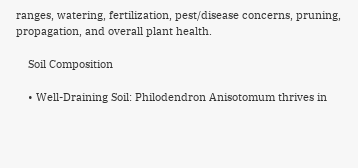ranges, watering, fertilization, pest/disease concerns, pruning, propagation, and overall plant health.

    Soil Composition

    • Well-Draining Soil: Philodendron Anisotomum thrives in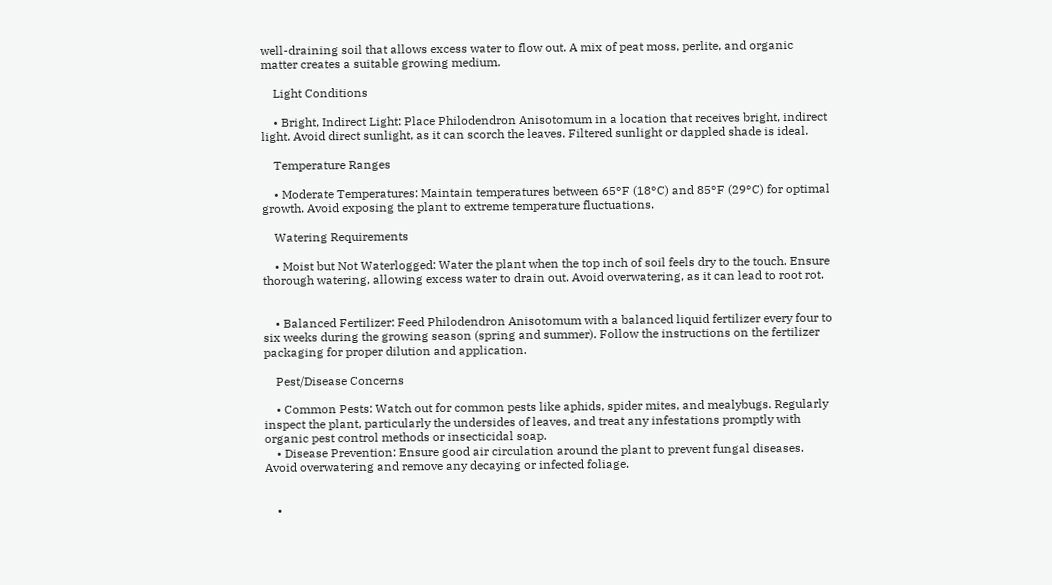well-draining soil that allows excess water to flow out. A mix of peat moss, perlite, and organic matter creates a suitable growing medium.

    Light Conditions

    • Bright, Indirect Light: Place Philodendron Anisotomum in a location that receives bright, indirect light. Avoid direct sunlight, as it can scorch the leaves. Filtered sunlight or dappled shade is ideal.

    Temperature Ranges

    • Moderate Temperatures: Maintain temperatures between 65°F (18°C) and 85°F (29°C) for optimal growth. Avoid exposing the plant to extreme temperature fluctuations.

    Watering Requirements

    • Moist but Not Waterlogged: Water the plant when the top inch of soil feels dry to the touch. Ensure thorough watering, allowing excess water to drain out. Avoid overwatering, as it can lead to root rot.


    • Balanced Fertilizer: Feed Philodendron Anisotomum with a balanced liquid fertilizer every four to six weeks during the growing season (spring and summer). Follow the instructions on the fertilizer packaging for proper dilution and application.

    Pest/Disease Concerns

    • Common Pests: Watch out for common pests like aphids, spider mites, and mealybugs. Regularly inspect the plant, particularly the undersides of leaves, and treat any infestations promptly with organic pest control methods or insecticidal soap.
    • Disease Prevention: Ensure good air circulation around the plant to prevent fungal diseases. Avoid overwatering and remove any decaying or infected foliage.


    •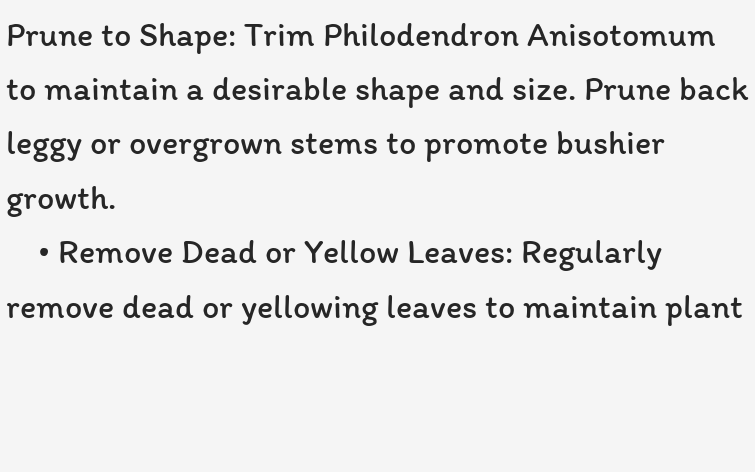Prune to Shape: Trim Philodendron Anisotomum to maintain a desirable shape and size. Prune back leggy or overgrown stems to promote bushier growth.
    • Remove Dead or Yellow Leaves: Regularly remove dead or yellowing leaves to maintain plant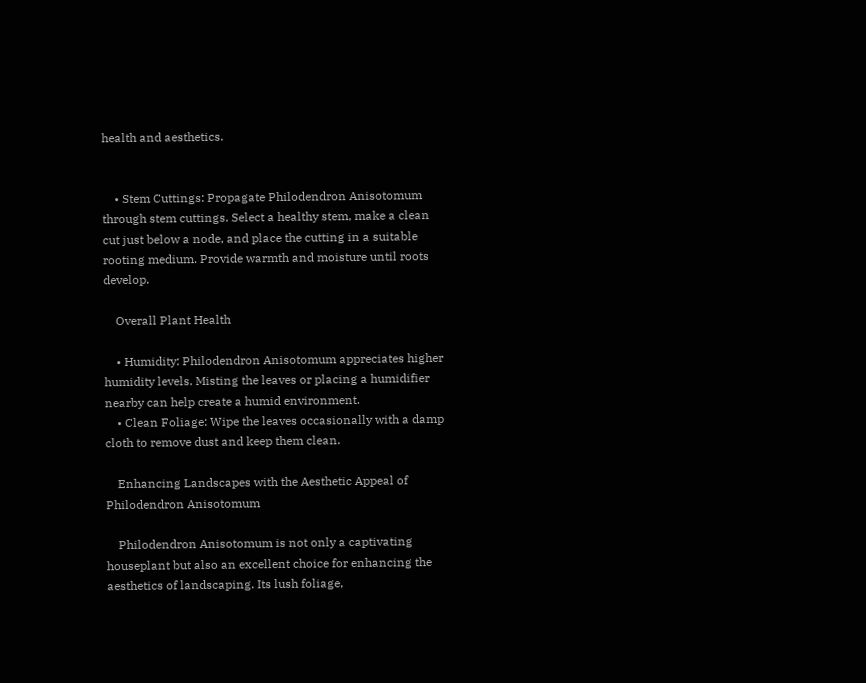health and aesthetics.


    • Stem Cuttings: Propagate Philodendron Anisotomum through stem cuttings. Select a healthy stem, make a clean cut just below a node, and place the cutting in a suitable rooting medium. Provide warmth and moisture until roots develop.

    Overall Plant Health

    • Humidity: Philodendron Anisotomum appreciates higher humidity levels. Misting the leaves or placing a humidifier nearby can help create a humid environment.
    • Clean Foliage: Wipe the leaves occasionally with a damp cloth to remove dust and keep them clean.

    Enhancing Landscapes with the Aesthetic Appeal of Philodendron Anisotomum

    Philodendron Anisotomum is not only a captivating houseplant but also an excellent choice for enhancing the aesthetics of landscaping. Its lush foliage,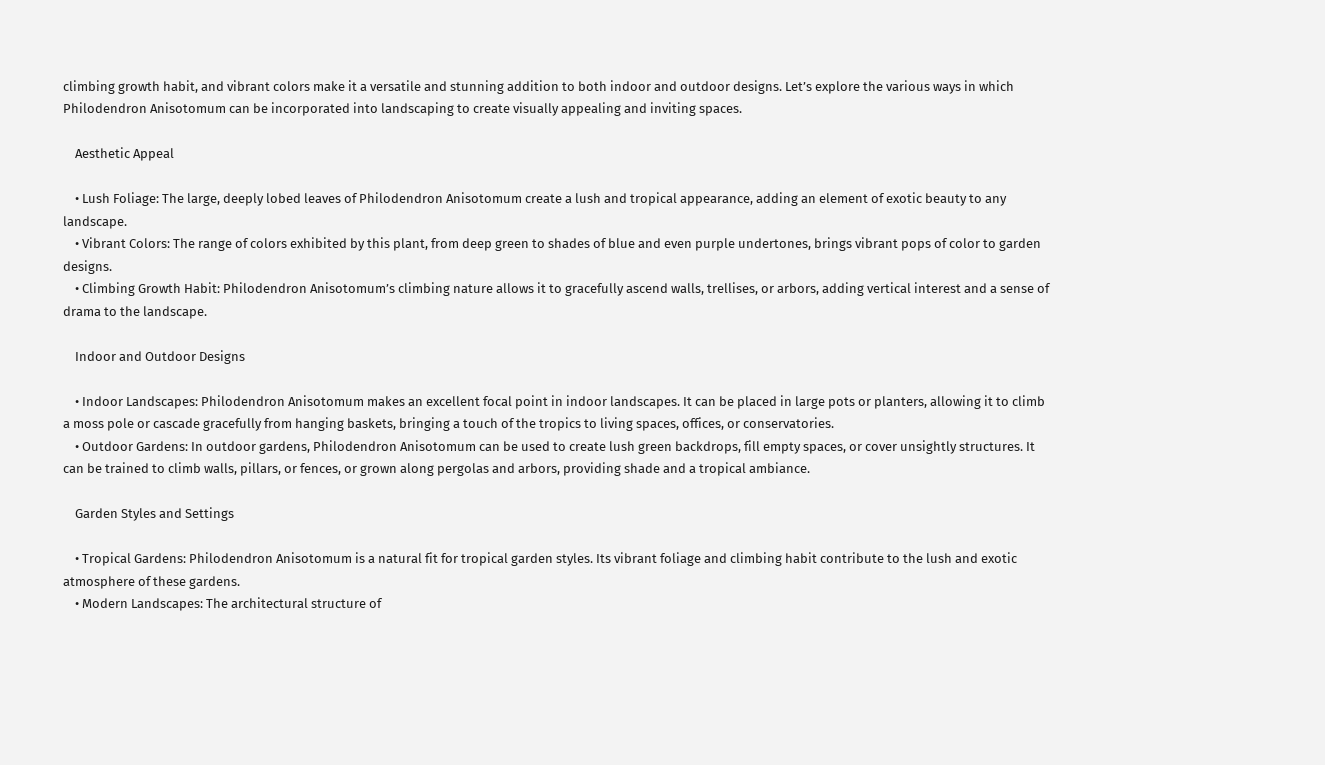climbing growth habit, and vibrant colors make it a versatile and stunning addition to both indoor and outdoor designs. Let’s explore the various ways in which Philodendron Anisotomum can be incorporated into landscaping to create visually appealing and inviting spaces.

    Aesthetic Appeal

    • Lush Foliage: The large, deeply lobed leaves of Philodendron Anisotomum create a lush and tropical appearance, adding an element of exotic beauty to any landscape.
    • Vibrant Colors: The range of colors exhibited by this plant, from deep green to shades of blue and even purple undertones, brings vibrant pops of color to garden designs.
    • Climbing Growth Habit: Philodendron Anisotomum’s climbing nature allows it to gracefully ascend walls, trellises, or arbors, adding vertical interest and a sense of drama to the landscape.

    Indoor and Outdoor Designs

    • Indoor Landscapes: Philodendron Anisotomum makes an excellent focal point in indoor landscapes. It can be placed in large pots or planters, allowing it to climb a moss pole or cascade gracefully from hanging baskets, bringing a touch of the tropics to living spaces, offices, or conservatories.
    • Outdoor Gardens: In outdoor gardens, Philodendron Anisotomum can be used to create lush green backdrops, fill empty spaces, or cover unsightly structures. It can be trained to climb walls, pillars, or fences, or grown along pergolas and arbors, providing shade and a tropical ambiance.

    Garden Styles and Settings

    • Tropical Gardens: Philodendron Anisotomum is a natural fit for tropical garden styles. Its vibrant foliage and climbing habit contribute to the lush and exotic atmosphere of these gardens.
    • Modern Landscapes: The architectural structure of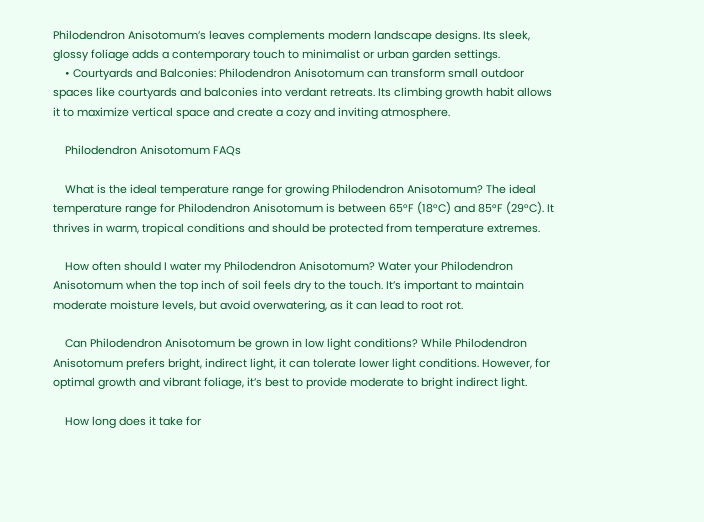Philodendron Anisotomum’s leaves complements modern landscape designs. Its sleek, glossy foliage adds a contemporary touch to minimalist or urban garden settings.
    • Courtyards and Balconies: Philodendron Anisotomum can transform small outdoor spaces like courtyards and balconies into verdant retreats. Its climbing growth habit allows it to maximize vertical space and create a cozy and inviting atmosphere.

    Philodendron Anisotomum FAQs

    What is the ideal temperature range for growing Philodendron Anisotomum? The ideal temperature range for Philodendron Anisotomum is between 65°F (18°C) and 85°F (29°C). It thrives in warm, tropical conditions and should be protected from temperature extremes.

    How often should I water my Philodendron Anisotomum? Water your Philodendron Anisotomum when the top inch of soil feels dry to the touch. It’s important to maintain moderate moisture levels, but avoid overwatering, as it can lead to root rot.

    Can Philodendron Anisotomum be grown in low light conditions? While Philodendron Anisotomum prefers bright, indirect light, it can tolerate lower light conditions. However, for optimal growth and vibrant foliage, it’s best to provide moderate to bright indirect light.

    How long does it take for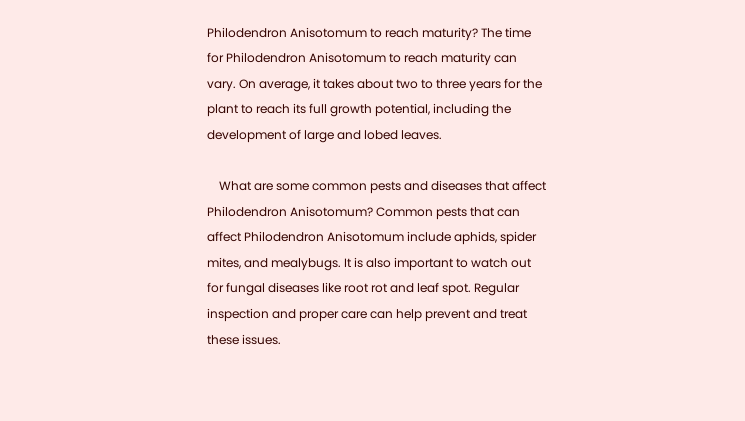Philodendron Anisotomum to reach maturity? The time for Philodendron Anisotomum to reach maturity can vary. On average, it takes about two to three years for the plant to reach its full growth potential, including the development of large and lobed leaves.

    What are some common pests and diseases that affect Philodendron Anisotomum? Common pests that can affect Philodendron Anisotomum include aphids, spider mites, and mealybugs. It is also important to watch out for fungal diseases like root rot and leaf spot. Regular inspection and proper care can help prevent and treat these issues.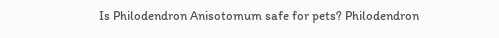Is Philodendron Anisotomum safe for pets? Philodendron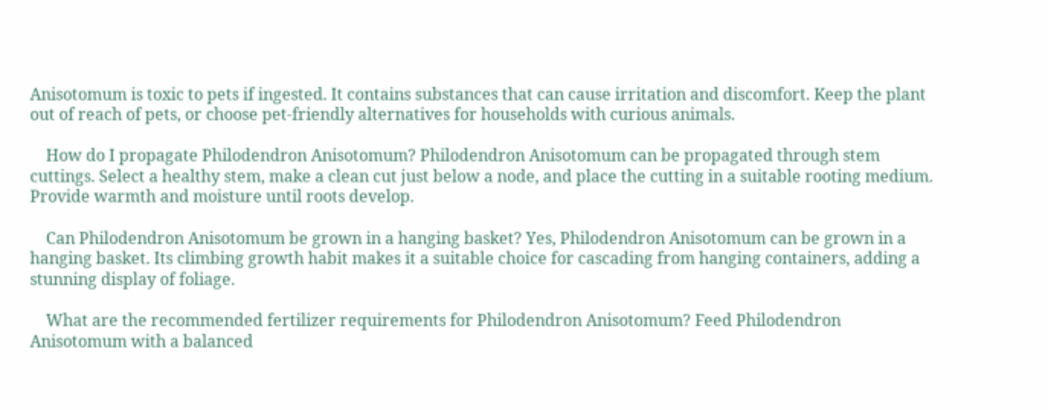Anisotomum is toxic to pets if ingested. It contains substances that can cause irritation and discomfort. Keep the plant out of reach of pets, or choose pet-friendly alternatives for households with curious animals.

    How do I propagate Philodendron Anisotomum? Philodendron Anisotomum can be propagated through stem cuttings. Select a healthy stem, make a clean cut just below a node, and place the cutting in a suitable rooting medium. Provide warmth and moisture until roots develop.

    Can Philodendron Anisotomum be grown in a hanging basket? Yes, Philodendron Anisotomum can be grown in a hanging basket. Its climbing growth habit makes it a suitable choice for cascading from hanging containers, adding a stunning display of foliage.

    What are the recommended fertilizer requirements for Philodendron Anisotomum? Feed Philodendron Anisotomum with a balanced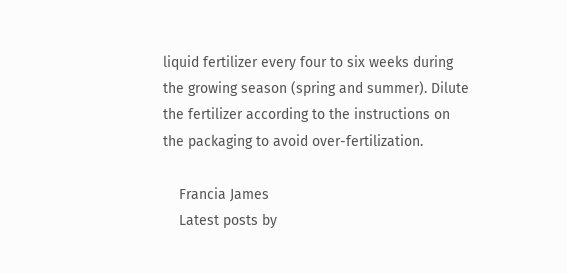liquid fertilizer every four to six weeks during the growing season (spring and summer). Dilute the fertilizer according to the instructions on the packaging to avoid over-fertilization.

    Francia James
    Latest posts by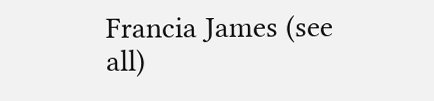Francia James (see all)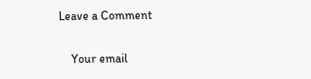Leave a Comment

    Your email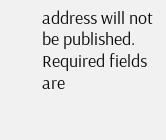address will not be published. Required fields are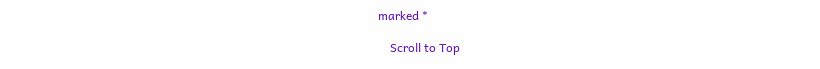marked *

    Scroll to Top